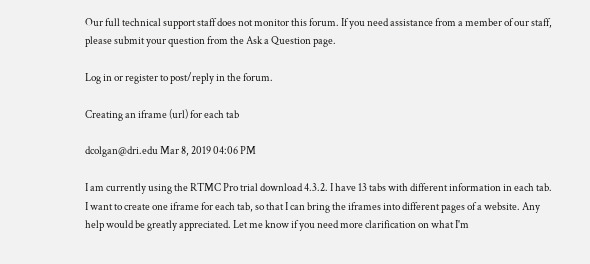Our full technical support staff does not monitor this forum. If you need assistance from a member of our staff, please submit your question from the Ask a Question page.

Log in or register to post/reply in the forum.

Creating an iframe (url) for each tab

dcolgan@dri.edu Mar 8, 2019 04:06 PM

I am currently using the RTMC Pro trial download 4.3.2. I have 13 tabs with different information in each tab. I want to create one iframe for each tab, so that I can bring the iframes into different pages of a website. Any help would be greatly appreciated. Let me know if you need more clarification on what I'm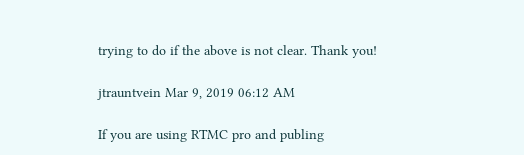trying to do if the above is not clear. Thank you!

jtrauntvein Mar 9, 2019 06:12 AM

If you are using RTMC pro and publing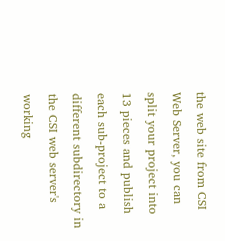the web site from CSI Web Server, you can split your project into 13 pieces and publish each sub-project to a different subdirectory in the CSI web server's working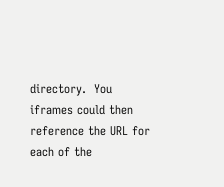directory.  You iframes could then reference the URL for each of the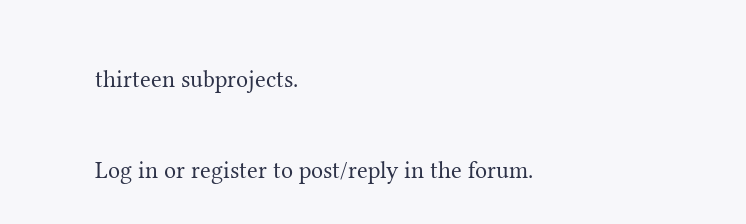thirteen subprojects.

Log in or register to post/reply in the forum.